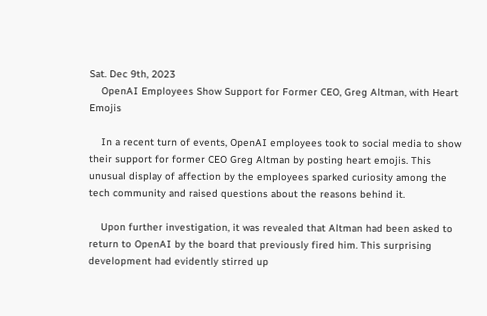Sat. Dec 9th, 2023
    OpenAI Employees Show Support for Former CEO, Greg Altman, with Heart Emojis

    In a recent turn of events, OpenAI employees took to social media to show their support for former CEO Greg Altman by posting heart emojis. This unusual display of affection by the employees sparked curiosity among the tech community and raised questions about the reasons behind it.

    Upon further investigation, it was revealed that Altman had been asked to return to OpenAI by the board that previously fired him. This surprising development had evidently stirred up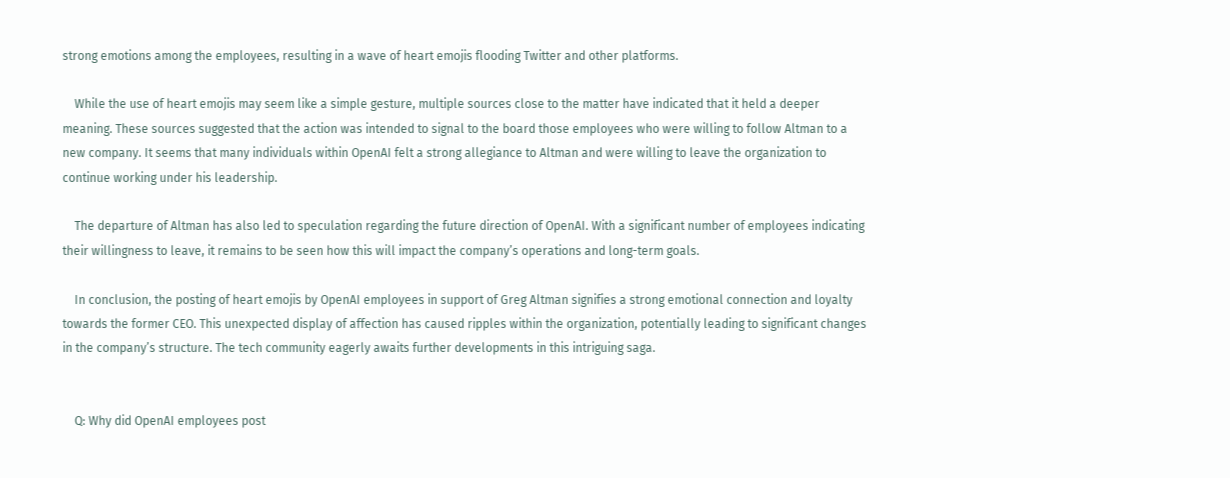strong emotions among the employees, resulting in a wave of heart emojis flooding Twitter and other platforms.

    While the use of heart emojis may seem like a simple gesture, multiple sources close to the matter have indicated that it held a deeper meaning. These sources suggested that the action was intended to signal to the board those employees who were willing to follow Altman to a new company. It seems that many individuals within OpenAI felt a strong allegiance to Altman and were willing to leave the organization to continue working under his leadership.

    The departure of Altman has also led to speculation regarding the future direction of OpenAI. With a significant number of employees indicating their willingness to leave, it remains to be seen how this will impact the company’s operations and long-term goals.

    In conclusion, the posting of heart emojis by OpenAI employees in support of Greg Altman signifies a strong emotional connection and loyalty towards the former CEO. This unexpected display of affection has caused ripples within the organization, potentially leading to significant changes in the company’s structure. The tech community eagerly awaits further developments in this intriguing saga.


    Q: Why did OpenAI employees post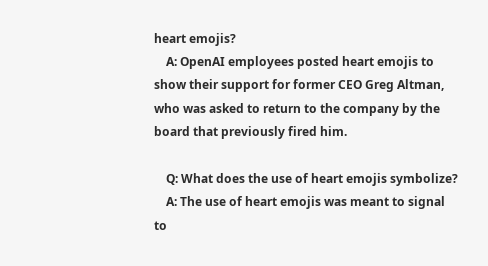heart emojis?
    A: OpenAI employees posted heart emojis to show their support for former CEO Greg Altman, who was asked to return to the company by the board that previously fired him.

    Q: What does the use of heart emojis symbolize?
    A: The use of heart emojis was meant to signal to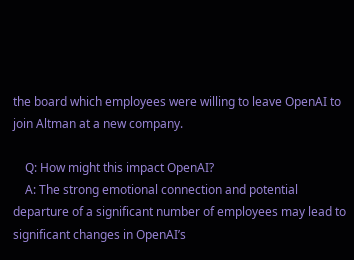the board which employees were willing to leave OpenAI to join Altman at a new company.

    Q: How might this impact OpenAI?
    A: The strong emotional connection and potential departure of a significant number of employees may lead to significant changes in OpenAI’s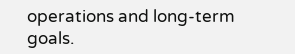operations and long-term goals.